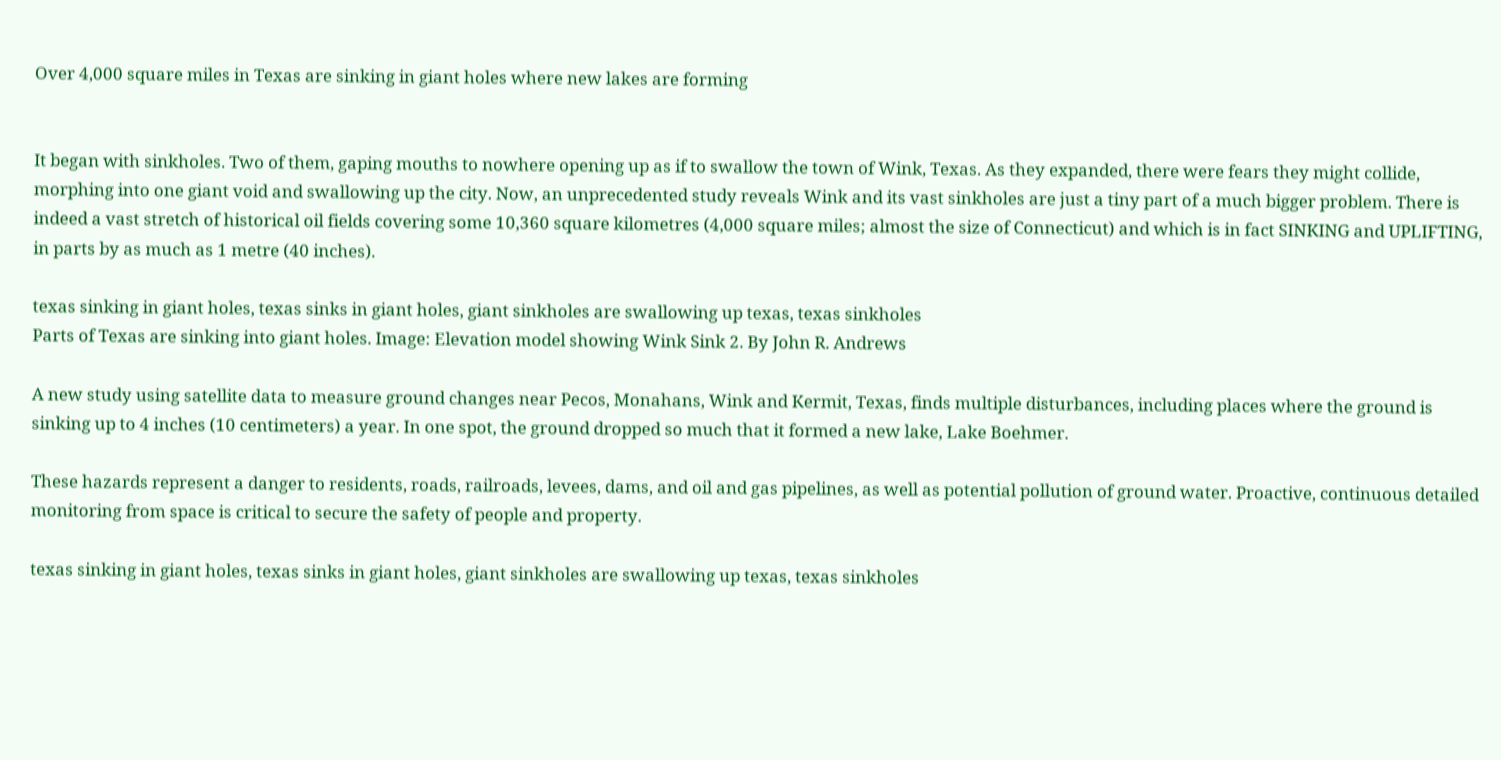Over 4,000 square miles in Texas are sinking in giant holes where new lakes are forming


It began with sinkholes. Two of them, gaping mouths to nowhere opening up as if to swallow the town of Wink, Texas. As they expanded, there were fears they might collide, morphing into one giant void and swallowing up the city. Now, an unprecedented study reveals Wink and its vast sinkholes are just a tiny part of a much bigger problem. There is indeed a vast stretch of historical oil fields covering some 10,360 square kilometres (4,000 square miles; almost the size of Connecticut) and which is in fact SINKING and UPLIFTING, in parts by as much as 1 metre (40 inches).

texas sinking in giant holes, texas sinks in giant holes, giant sinkholes are swallowing up texas, texas sinkholes
Parts of Texas are sinking into giant holes. Image: Elevation model showing Wink Sink 2. By John R. Andrews

A new study using satellite data to measure ground changes near Pecos, Monahans, Wink and Kermit, Texas, finds multiple disturbances, including places where the ground is sinking up to 4 inches (10 centimeters) a year. In one spot, the ground dropped so much that it formed a new lake, Lake Boehmer.

These hazards represent a danger to residents, roads, railroads, levees, dams, and oil and gas pipelines, as well as potential pollution of ground water. Proactive, continuous detailed monitoring from space is critical to secure the safety of people and property.

texas sinking in giant holes, texas sinks in giant holes, giant sinkholes are swallowing up texas, texas sinkholes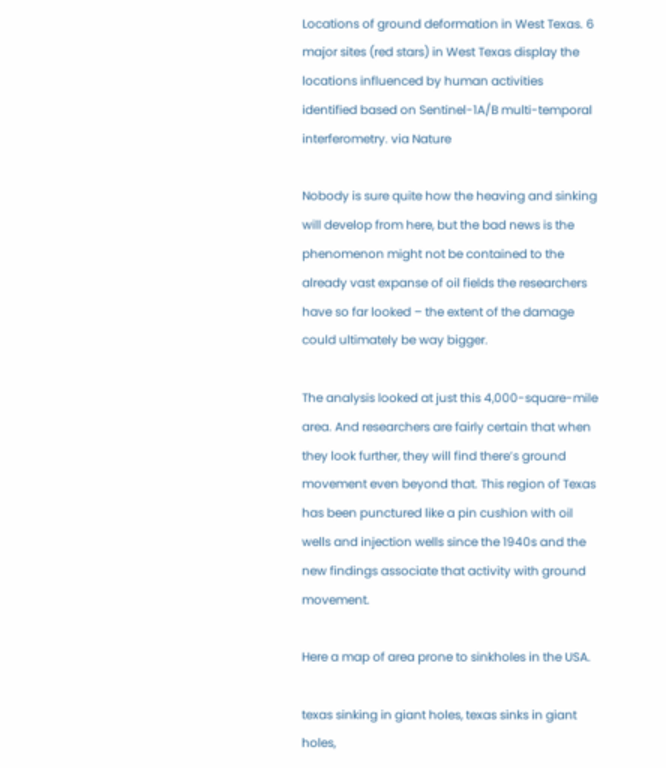Locations of ground deformation in West Texas. 6 major sites (red stars) in West Texas display the locations influenced by human activities identified based on Sentinel-1A/B multi-temporal interferometry. via Nature

Nobody is sure quite how the heaving and sinking will develop from here, but the bad news is the phenomenon might not be contained to the already vast expanse of oil fields the researchers have so far looked – the extent of the damage could ultimately be way bigger.

The analysis looked at just this 4,000-square-mile area. And researchers are fairly certain that when they look further, they will find there’s ground movement even beyond that. This region of Texas has been punctured like a pin cushion with oil wells and injection wells since the 1940s and the new findings associate that activity with ground movement.

Here a map of area prone to sinkholes in the USA.

texas sinking in giant holes, texas sinks in giant holes,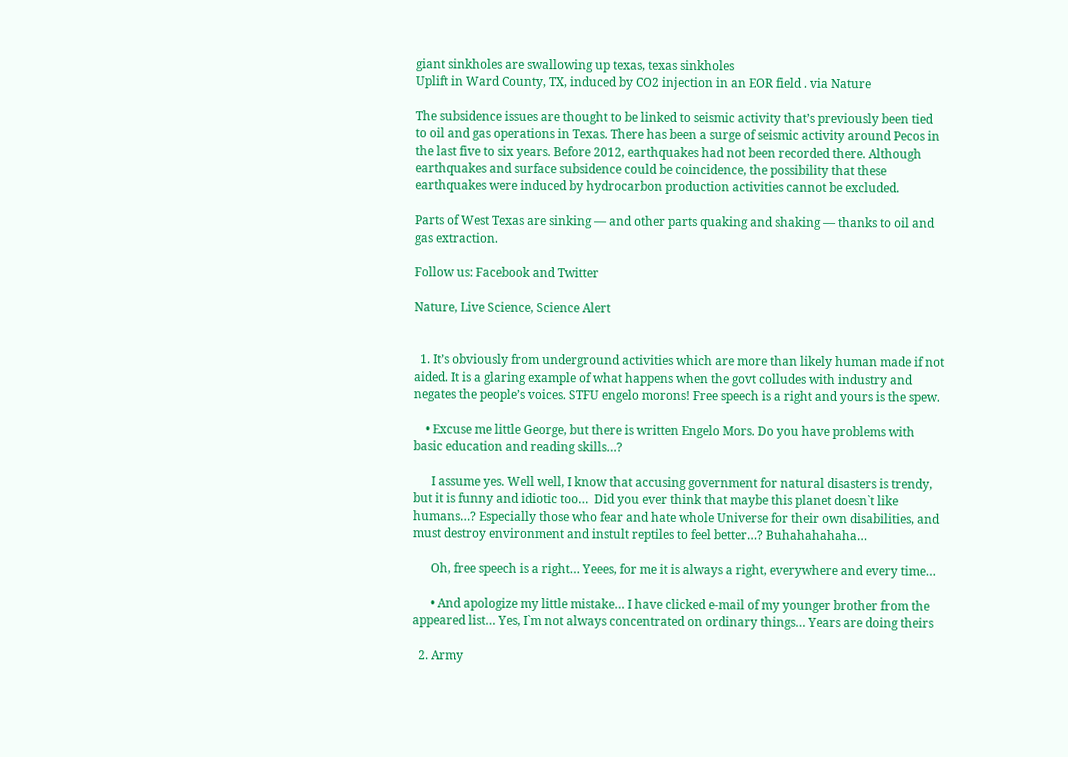giant sinkholes are swallowing up texas, texas sinkholes
Uplift in Ward County, TX, induced by CO2 injection in an EOR field . via Nature

The subsidence issues are thought to be linked to seismic activity that’s previously been tied to oil and gas operations in Texas. There has been a surge of seismic activity around Pecos in the last five to six years. Before 2012, earthquakes had not been recorded there. Although earthquakes and surface subsidence could be coincidence, the possibility that these earthquakes were induced by hydrocarbon production activities cannot be excluded.

Parts of West Texas are sinking — and other parts quaking and shaking — thanks to oil and gas extraction.

Follow us: Facebook and Twitter

Nature, Live Science, Science Alert


  1. It’s obviously from underground activities which are more than likely human made if not aided. It is a glaring example of what happens when the govt colludes with industry and negates the people’s voices. STFU engelo morons! Free speech is a right and yours is the spew.

    • Excuse me little George, but there is written Engelo Mors. Do you have problems with basic education and reading skills…?

      I assume yes. Well well, I know that accusing government for natural disasters is trendy, but it is funny and idiotic too…  Did you ever think that maybe this planet doesn`t like humans…? Especially those who fear and hate whole Universe for their own disabilities, and must destroy environment and instult reptiles to feel better…? Buhahahahaha…

      Oh, free speech is a right… Yeees, for me it is always a right, everywhere and every time…

      • And apologize my little mistake… I have clicked e-mail of my younger brother from the appeared list… Yes, I`m not always concentrated on ordinary things… Years are doing theirs

  2. Army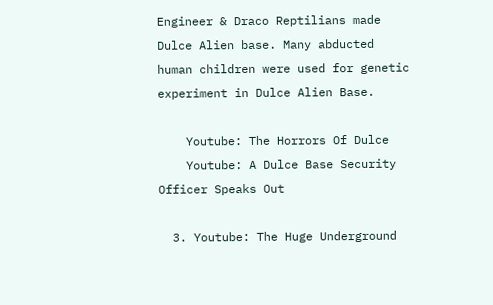Engineer & Draco Reptilians made Dulce Alien base. Many abducted human children were used for genetic experiment in Dulce Alien Base.

    Youtube: The Horrors Of Dulce
    Youtube: A Dulce Base Security Officer Speaks Out

  3. Youtube: The Huge Underground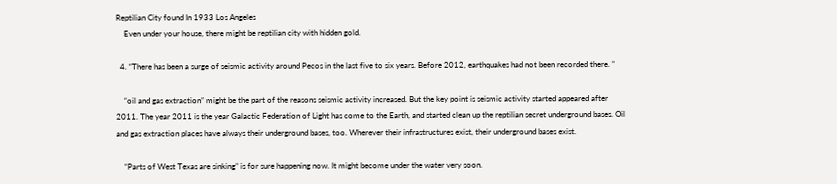Reptilian City found In 1933 Los Angeles
    Even under your house, there might be reptilian city with hidden gold.

  4. “There has been a surge of seismic activity around Pecos in the last five to six years. Before 2012, earthquakes had not been recorded there. ”

    “oil and gas extraction” might be the part of the reasons seismic activity increased. But the key point is seismic activity started appeared after 2011. The year 2011 is the year Galactic Federation of Light has come to the Earth, and started clean up the reptilian secret underground bases. Oil and gas extraction places have always their underground bases, too. Wherever their infrastructures exist, their underground bases exist.

    “Parts of West Texas are sinking” is for sure happening now. It might become under the water very soon.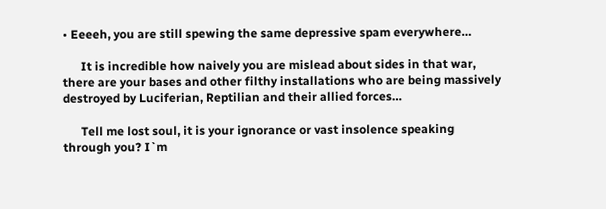• Eeeeh, you are still spewing the same depressive spam everywhere…

      It is incredible how naively you are mislead about sides in that war, there are your bases and other filthy installations who are being massively destroyed by Luciferian, Reptilian and their allied forces…

      Tell me lost soul, it is your ignorance or vast insolence speaking through you? I`m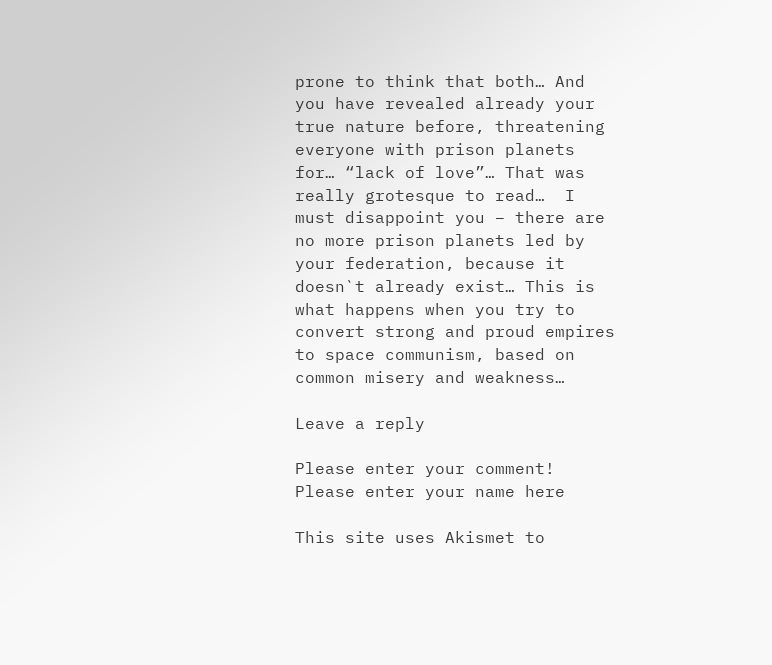prone to think that both… And you have revealed already your true nature before, threatening everyone with prison planets for… “lack of love”… That was really grotesque to read…  I must disappoint you – there are no more prison planets led by your federation, because it doesn`t already exist… This is what happens when you try to convert strong and proud empires to space communism, based on common misery and weakness…

Leave a reply

Please enter your comment!
Please enter your name here

This site uses Akismet to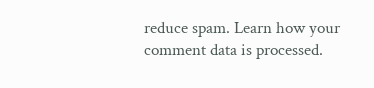reduce spam. Learn how your comment data is processed.